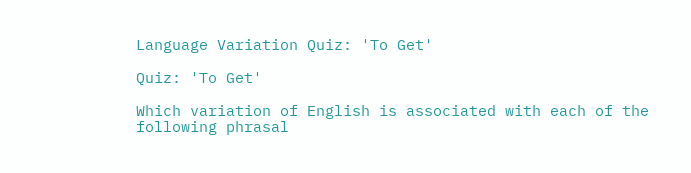Language Variation Quiz: 'To Get'

Quiz: 'To Get'

Which variation of English is associated with each of the following phrasal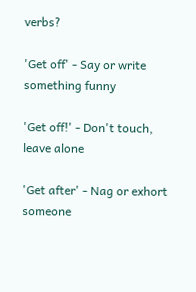verbs?

'Get off' - Say or write something funny

'Get off!' - Don't touch, leave alone

'Get after' - Nag or exhort someone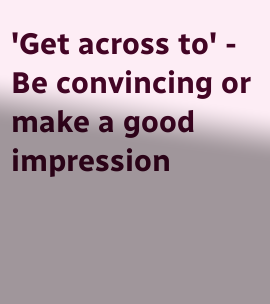'Get across to' - Be convincing or make a good impression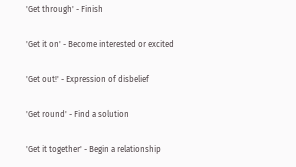'Get through' - Finish

'Get it on' - Become interested or excited

'Get out!' - Expression of disbelief

'Get round' - Find a solution

'Get it together' - Begin a relationship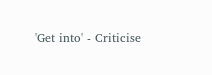'Get into' - Criticise